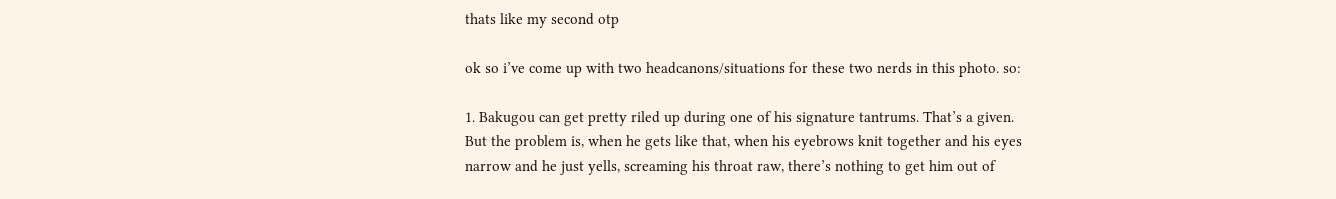thats like my second otp

ok so i’ve come up with two headcanons/situations for these two nerds in this photo. so:

1. Bakugou can get pretty riled up during one of his signature tantrums. That’s a given. But the problem is, when he gets like that, when his eyebrows knit together and his eyes narrow and he just yells, screaming his throat raw, there’s nothing to get him out of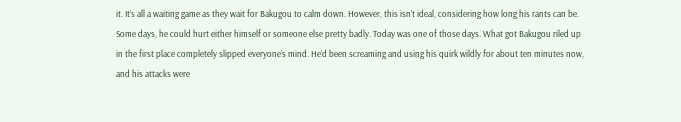it. It’s all a waiting game as they wait for Bakugou to calm down. However, this isn’t ideal, considering how long his rants can be. Some days, he could hurt either himself or someone else pretty badly. Today was one of those days. What got Bakugou riled up in the first place completely slipped everyone’s mind. He’d been screaming and using his quirk wildly for about ten minutes now, and his attacks were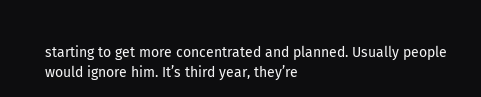starting to get more concentrated and planned. Usually people would ignore him. It’s third year, they’re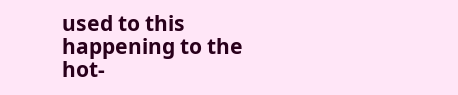used to this happening to the hot-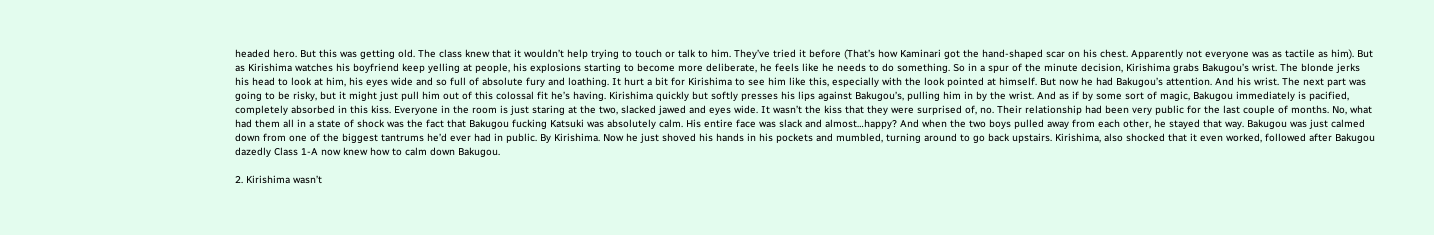headed hero. But this was getting old. The class knew that it wouldn’t help trying to touch or talk to him. They’ve tried it before (That’s how Kaminari got the hand-shaped scar on his chest. Apparently not everyone was as tactile as him). But as Kirishima watches his boyfriend keep yelling at people, his explosions starting to become more deliberate, he feels like he needs to do something. So in a spur of the minute decision, Kirishima grabs Bakugou’s wrist. The blonde jerks his head to look at him, his eyes wide and so full of absolute fury and loathing. It hurt a bit for Kirishima to see him like this, especially with the look pointed at himself. But now he had Bakugou’s attention. And his wrist. The next part was going to be risky, but it might just pull him out of this colossal fit he’s having. Kirishima quickly but softly presses his lips against Bakugou’s, pulling him in by the wrist. And as if by some sort of magic, Bakugou immediately is pacified, completely absorbed in this kiss. Everyone in the room is just staring at the two, slacked jawed and eyes wide. It wasn’t the kiss that they were surprised of, no. Their relationship had been very public for the last couple of months. No, what had them all in a state of shock was the fact that Bakugou fucking Katsuki was absolutely calm. His entire face was slack and almost…happy? And when the two boys pulled away from each other, he stayed that way. Bakugou was just calmed down from one of the biggest tantrums he’d ever had in public. By Kirishima. Now he just shoved his hands in his pockets and mumbled, turning around to go back upstairs. Kirishima, also shocked that it even worked, followed after Bakugou dazedly Class 1-A now knew how to calm down Bakugou.

2. Kirishima wasn’t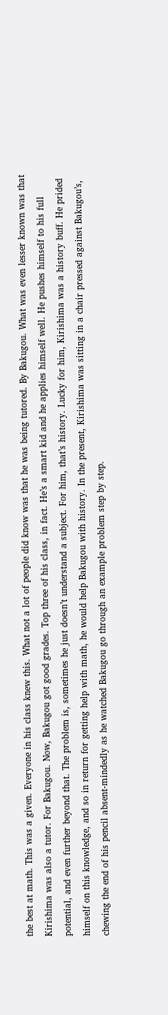the best at math. This was a given. Everyone in his class knew this. What not a lot of people did know was that he was being tutored. By Bakugou. What was even lesser known was that Kirishima was also a tutor. For Bakugou. Now, Bakugou got good grades. Top three of his class, in fact. He’s a smart kid and he applies himself well. He pushes himself to his full potential, and even further beyond that. The problem is, sometimes he just doesn’t understand a subject. For him, that’s history. Lucky for him, Kirishima was a history buff. He prided himself on this knowledge, and so in return for getting help with math, he would help Bakugou with history. In the present, Kirishima was sitting in a chair pressed against Bakugou’s, chewing the end of his pencil absent-mindedly as he watched Bakugou go through an example problem step by step.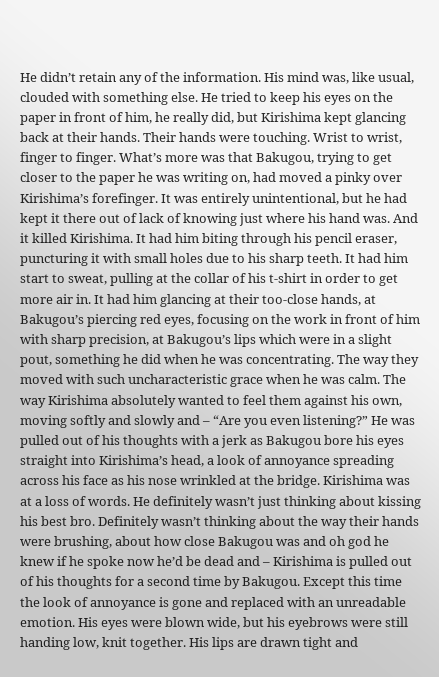He didn’t retain any of the information. His mind was, like usual, clouded with something else. He tried to keep his eyes on the paper in front of him, he really did, but Kirishima kept glancing back at their hands. Their hands were touching. Wrist to wrist, finger to finger. What’s more was that Bakugou, trying to get closer to the paper he was writing on, had moved a pinky over Kirishima’s forefinger. It was entirely unintentional, but he had kept it there out of lack of knowing just where his hand was. And it killed Kirishima. It had him biting through his pencil eraser, puncturing it with small holes due to his sharp teeth. It had him start to sweat, pulling at the collar of his t-shirt in order to get more air in. It had him glancing at their too-close hands, at Bakugou’s piercing red eyes, focusing on the work in front of him with sharp precision, at Bakugou’s lips which were in a slight pout, something he did when he was concentrating. The way they moved with such uncharacteristic grace when he was calm. The way Kirishima absolutely wanted to feel them against his own, moving softly and slowly and – “Are you even listening?” He was pulled out of his thoughts with a jerk as Bakugou bore his eyes straight into Kirishima’s head, a look of annoyance spreading across his face as his nose wrinkled at the bridge. Kirishima was at a loss of words. He definitely wasn’t just thinking about kissing his best bro. Definitely wasn’t thinking about the way their hands were brushing, about how close Bakugou was and oh god he knew if he spoke now he’d be dead and – Kirishima is pulled out of his thoughts for a second time by Bakugou. Except this time the look of annoyance is gone and replaced with an unreadable emotion. His eyes were blown wide, but his eyebrows were still handing low, knit together. His lips are drawn tight and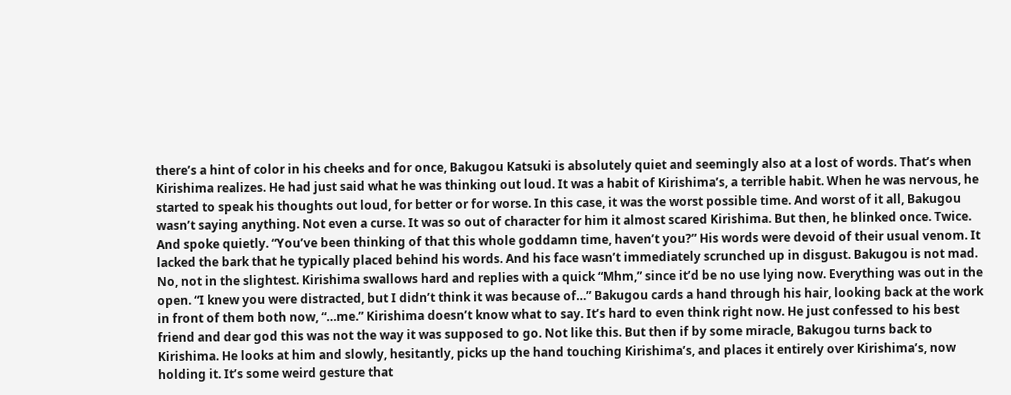there’s a hint of color in his cheeks and for once, Bakugou Katsuki is absolutely quiet and seemingly also at a lost of words. That’s when Kirishima realizes. He had just said what he was thinking out loud. It was a habit of Kirishima’s, a terrible habit. When he was nervous, he started to speak his thoughts out loud, for better or for worse. In this case, it was the worst possible time. And worst of it all, Bakugou wasn’t saying anything. Not even a curse. It was so out of character for him it almost scared Kirishima. But then, he blinked once. Twice. And spoke quietly. “You’ve been thinking of that this whole goddamn time, haven’t you?” His words were devoid of their usual venom. It lacked the bark that he typically placed behind his words. And his face wasn’t immediately scrunched up in disgust. Bakugou is not mad. No, not in the slightest. Kirishima swallows hard and replies with a quick “Mhm,” since it’d be no use lying now. Everything was out in the open. “I knew you were distracted, but I didn’t think it was because of…” Bakugou cards a hand through his hair, looking back at the work in front of them both now, “…me.” Kirishima doesn’t know what to say. It’s hard to even think right now. He just confessed to his best friend and dear god this was not the way it was supposed to go. Not like this. But then if by some miracle, Bakugou turns back to Kirishima. He looks at him and slowly, hesitantly, picks up the hand touching Kirishima’s, and places it entirely over Kirishima’s, now holding it. It’s some weird gesture that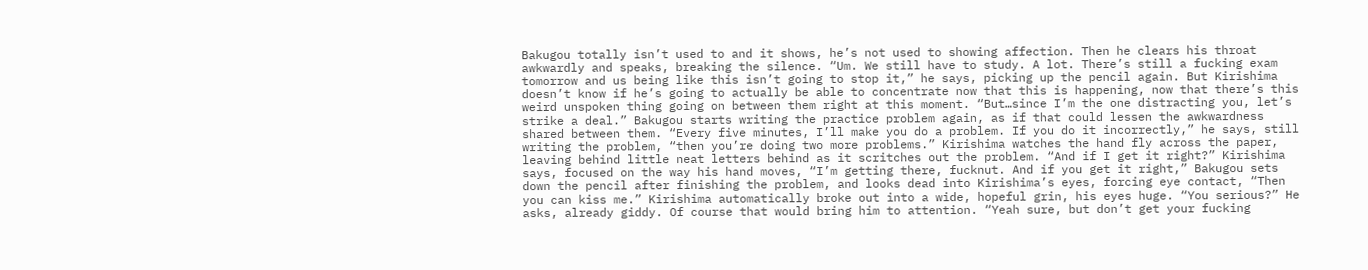Bakugou totally isn’t used to and it shows, he’s not used to showing affection. Then he clears his throat awkwardly and speaks, breaking the silence. “Um. We still have to study. A lot. There’s still a fucking exam tomorrow and us being like this isn’t going to stop it,” he says, picking up the pencil again. But Kirishima doesn’t know if he’s going to actually be able to concentrate now that this is happening, now that there’s this weird unspoken thing going on between them right at this moment. “But…since I’m the one distracting you, let’s strike a deal.” Bakugou starts writing the practice problem again, as if that could lessen the awkwardness shared between them. “Every five minutes, I’ll make you do a problem. If you do it incorrectly,” he says, still writing the problem, “then you’re doing two more problems.” Kirishima watches the hand fly across the paper, leaving behind little neat letters behind as it scritches out the problem. “And if I get it right?” Kirishima says, focused on the way his hand moves, “I’m getting there, fucknut. And if you get it right,” Bakugou sets down the pencil after finishing the problem, and looks dead into Kirishima’s eyes, forcing eye contact, “Then you can kiss me.” Kirishima automatically broke out into a wide, hopeful grin, his eyes huge. “You serious?” He asks, already giddy. Of course that would bring him to attention. “Yeah sure, but don’t get your fucking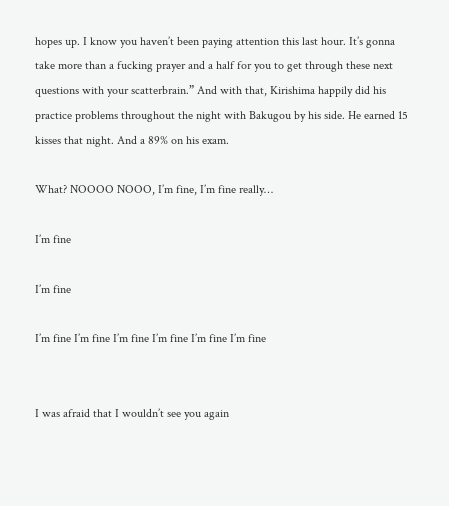hopes up. I know you haven’t been paying attention this last hour. It’s gonna take more than a fucking prayer and a half for you to get through these next questions with your scatterbrain.” And with that, Kirishima happily did his practice problems throughout the night with Bakugou by his side. He earned 15 kisses that night. And a 89% on his exam.

What? NOOOO NOOO, I’m fine, I’m fine really…

I’m fine

I’m fine

I’m fine I’m fine I’m fine I’m fine I’m fine I’m fine


I was afraid that I wouldn’t see you again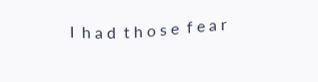I  h a d  t h o s e  f e a r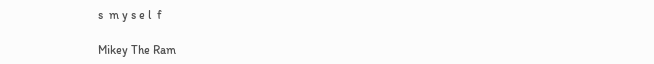s  m y s e l  f

Mikey The Ram